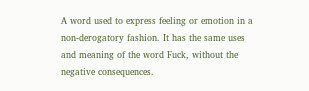A word used to express feeling or emotion in a non-derogatory fashion. It has the same uses and meaning of the word Fuck, without the negative consequences.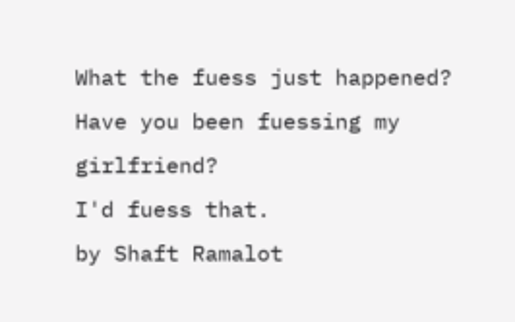What the fuess just happened?
Have you been fuessing my girlfriend?
I'd fuess that.
by Shaft Ramalot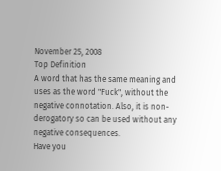November 25, 2008
Top Definition
A word that has the same meaning and uses as the word "Fuck", without the negative connotation. Also, it is non-derogatory so can be used without any negative consequences.
Have you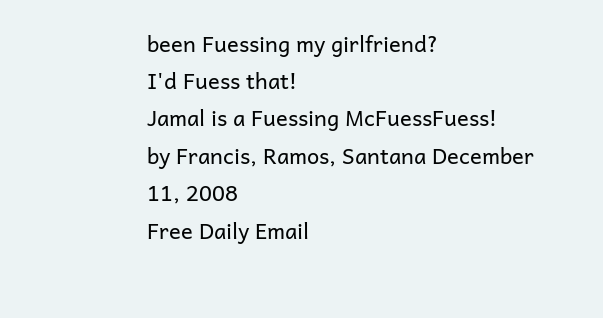been Fuessing my girlfriend?
I'd Fuess that!
Jamal is a Fuessing McFuessFuess!
by Francis, Ramos, Santana December 11, 2008
Free Daily Email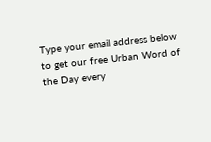Type your email address below to get our free Urban Word of the Day every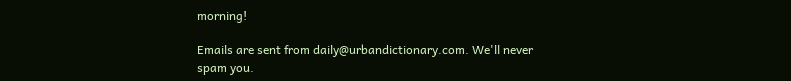morning!

Emails are sent from daily@urbandictionary.com. We'll never spam you.